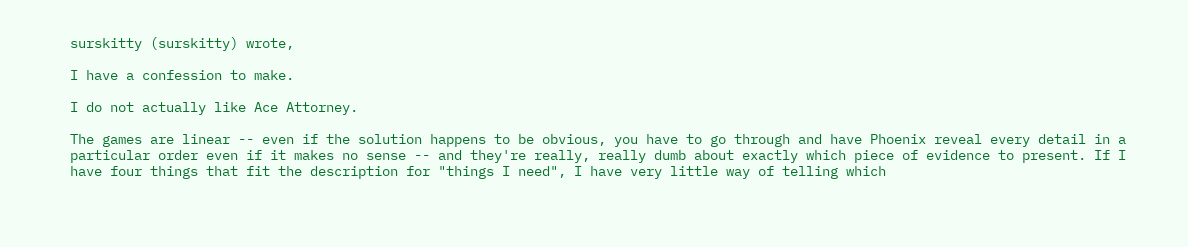surskitty (surskitty) wrote,

I have a confession to make.

I do not actually like Ace Attorney.

The games are linear -- even if the solution happens to be obvious, you have to go through and have Phoenix reveal every detail in a particular order even if it makes no sense -- and they're really, really dumb about exactly which piece of evidence to present. If I have four things that fit the description for "things I need", I have very little way of telling which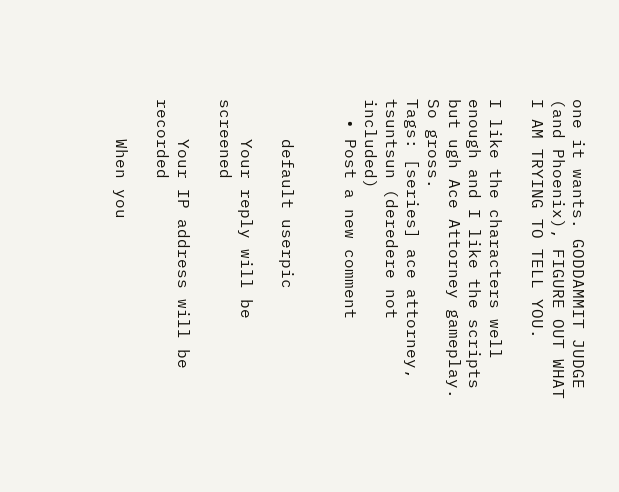one it wants. GODDAMMIT JUDGE (and Phoenix), FIGURE OUT WHAT I AM TRYING TO TELL YOU.

I like the characters well enough and I like the scripts but ugh Ace Attorney gameplay. So gross.
Tags: [series] ace attorney, tsuntsun (deredere not included)
  • Post a new comment


    default userpic

    Your reply will be screened

    Your IP address will be recorded

    When you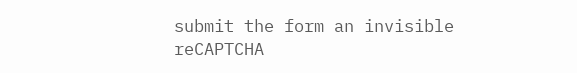submit the form an invisible reCAPTCHA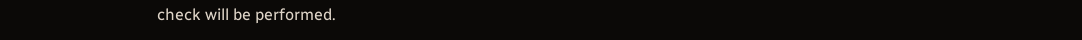check will be performed.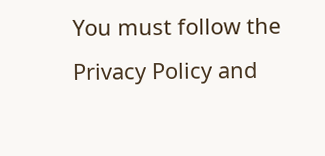You must follow the Privacy Policy and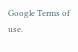Google Terms of use.